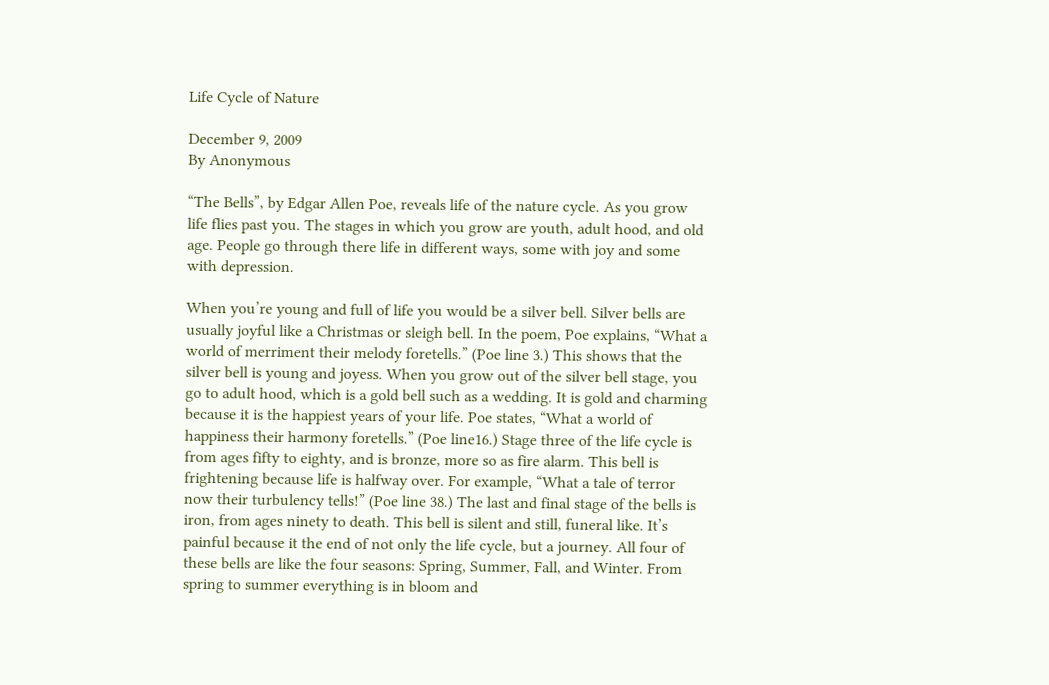Life Cycle of Nature

December 9, 2009
By Anonymous

“The Bells”, by Edgar Allen Poe, reveals life of the nature cycle. As you grow life flies past you. The stages in which you grow are youth, adult hood, and old age. People go through there life in different ways, some with joy and some with depression.

When you’re young and full of life you would be a silver bell. Silver bells are usually joyful like a Christmas or sleigh bell. In the poem, Poe explains, “What a world of merriment their melody foretells.” (Poe line 3.) This shows that the silver bell is young and joyess. When you grow out of the silver bell stage, you go to adult hood, which is a gold bell such as a wedding. It is gold and charming because it is the happiest years of your life. Poe states, “What a world of happiness their harmony foretells.” (Poe line16.) Stage three of the life cycle is from ages fifty to eighty, and is bronze, more so as fire alarm. This bell is frightening because life is halfway over. For example, “What a tale of terror now their turbulency tells!” (Poe line 38.) The last and final stage of the bells is iron, from ages ninety to death. This bell is silent and still, funeral like. It’s painful because it the end of not only the life cycle, but a journey. All four of these bells are like the four seasons: Spring, Summer, Fall, and Winter. From spring to summer everything is in bloom and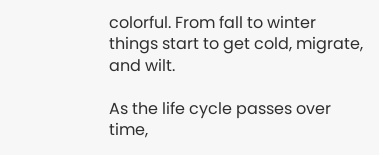colorful. From fall to winter things start to get cold, migrate, and wilt.

As the life cycle passes over time,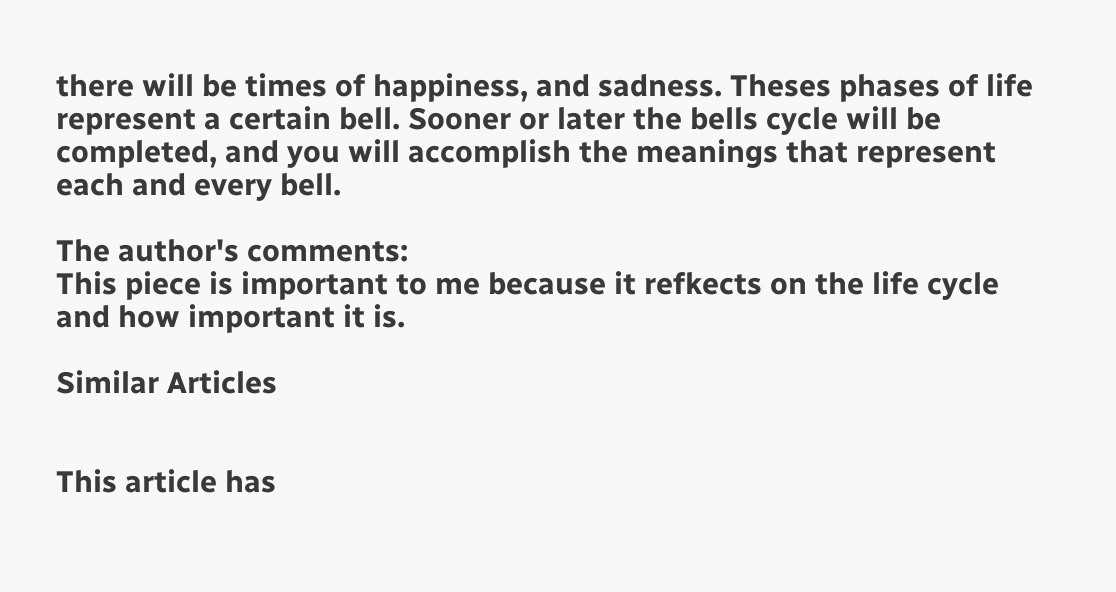there will be times of happiness, and sadness. Theses phases of life represent a certain bell. Sooner or later the bells cycle will be completed, and you will accomplish the meanings that represent each and every bell.

The author's comments:
This piece is important to me because it refkects on the life cycle and how important it is.

Similar Articles


This article has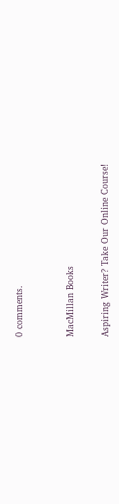0 comments.


MacMillan Books

Aspiring Writer? Take Our Online Course!